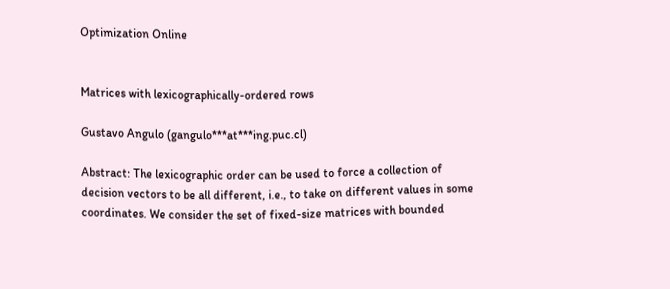Optimization Online


Matrices with lexicographically-ordered rows

Gustavo Angulo (gangulo***at***ing.puc.cl)

Abstract: The lexicographic order can be used to force a collection of decision vectors to be all different, i.e., to take on different values in some coordinates. We consider the set of fixed-size matrices with bounded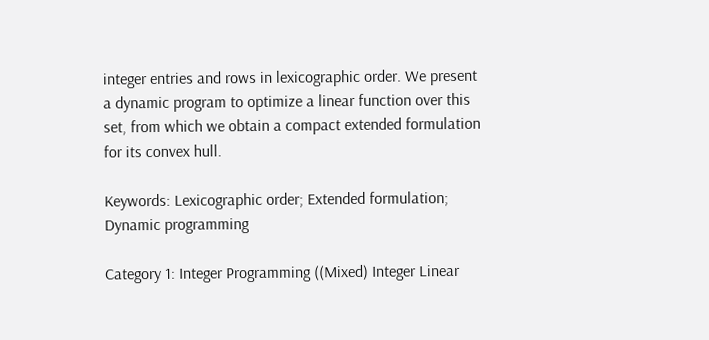integer entries and rows in lexicographic order. We present a dynamic program to optimize a linear function over this set, from which we obtain a compact extended formulation for its convex hull.

Keywords: Lexicographic order; Extended formulation; Dynamic programming

Category 1: Integer Programming ((Mixed) Integer Linear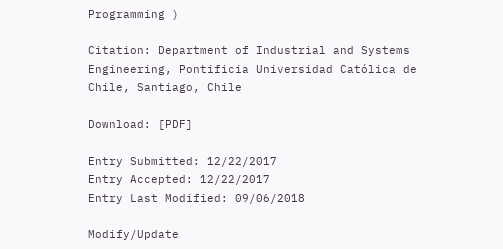Programming )

Citation: Department of Industrial and Systems Engineering, Pontificia Universidad Católica de Chile, Santiago, Chile

Download: [PDF]

Entry Submitted: 12/22/2017
Entry Accepted: 12/22/2017
Entry Last Modified: 09/06/2018

Modify/Update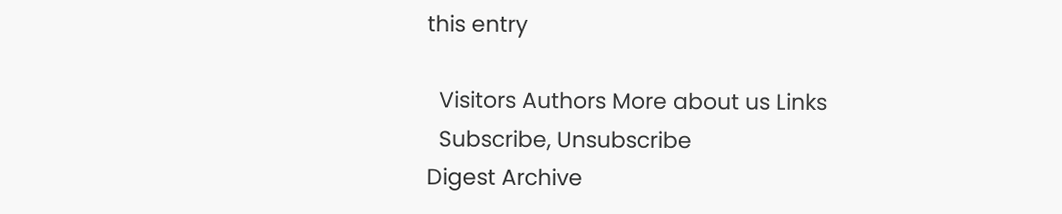this entry

  Visitors Authors More about us Links
  Subscribe, Unsubscribe
Digest Archive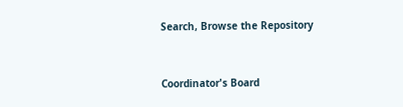Search, Browse the Repository


Coordinator's Board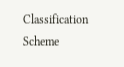Classification Scheme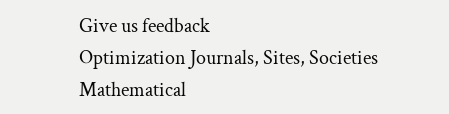Give us feedback
Optimization Journals, Sites, Societies
Mathematical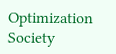Optimization Society